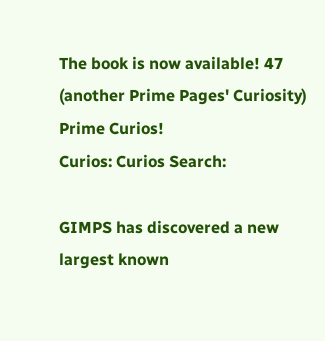The book is now available! 47
(another Prime Pages' Curiosity)
Prime Curios!
Curios: Curios Search:

GIMPS has discovered a new largest known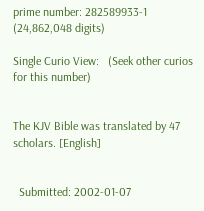prime number: 282589933-1 (24,862,048 digits)

Single Curio View:   (Seek other curios for this number)


The KJV Bible was translated by 47 scholars. [English]


  Submitted: 2002-01-07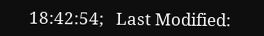18:42:54;   Last Modified: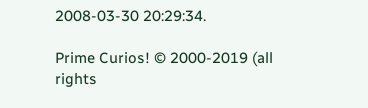2008-03-30 20:29:34.

Prime Curios! © 2000-2019 (all rights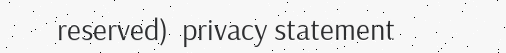reserved)  privacy statement